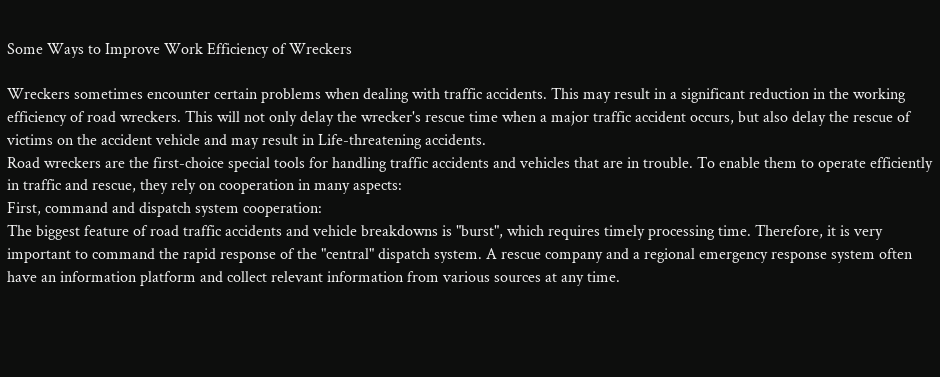Some Ways to Improve Work Efficiency of Wreckers

Wreckers sometimes encounter certain problems when dealing with traffic accidents. This may result in a significant reduction in the working efficiency of road wreckers. This will not only delay the wrecker's rescue time when a major traffic accident occurs, but also delay the rescue of victims on the accident vehicle and may result in Life-threatening accidents.
Road wreckers are the first-choice special tools for handling traffic accidents and vehicles that are in trouble. To enable them to operate efficiently in traffic and rescue, they rely on cooperation in many aspects:
First, command and dispatch system cooperation:
The biggest feature of road traffic accidents and vehicle breakdowns is "burst", which requires timely processing time. Therefore, it is very important to command the rapid response of the "central" dispatch system. A rescue company and a regional emergency response system often have an information platform and collect relevant information from various sources at any time.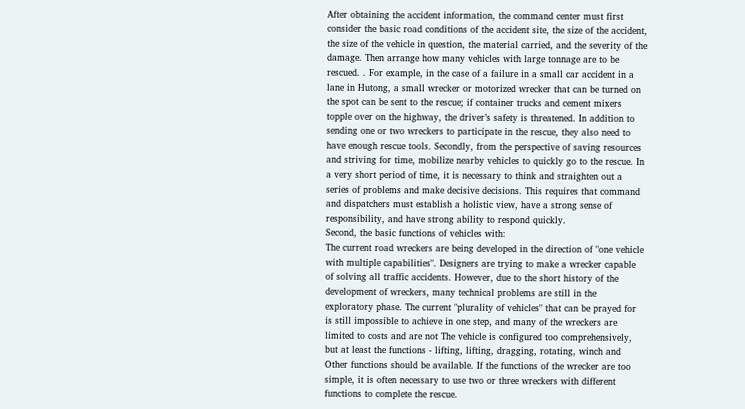After obtaining the accident information, the command center must first consider the basic road conditions of the accident site, the size of the accident, the size of the vehicle in question, the material carried, and the severity of the damage. Then arrange how many vehicles with large tonnage are to be rescued. . For example, in the case of a failure in a small car accident in a lane in Hutong, a small wrecker or motorized wrecker that can be turned on the spot can be sent to the rescue; if container trucks and cement mixers topple over on the highway, the driver’s safety is threatened. In addition to sending one or two wreckers to participate in the rescue, they also need to have enough rescue tools. Secondly, from the perspective of saving resources and striving for time, mobilize nearby vehicles to quickly go to the rescue. In a very short period of time, it is necessary to think and straighten out a series of problems and make decisive decisions. This requires that command and dispatchers must establish a holistic view, have a strong sense of responsibility, and have strong ability to respond quickly.
Second, the basic functions of vehicles with:
The current road wreckers are being developed in the direction of "one vehicle with multiple capabilities". Designers are trying to make a wrecker capable of solving all traffic accidents. However, due to the short history of the development of wreckers, many technical problems are still in the exploratory phase. The current "plurality of vehicles" that can be prayed for is still impossible to achieve in one step, and many of the wreckers are limited to costs and are not The vehicle is configured too comprehensively, but at least the functions - lifting, lifting, dragging, rotating, winch and Other functions should be available. If the functions of the wrecker are too simple, it is often necessary to use two or three wreckers with different functions to complete the rescue.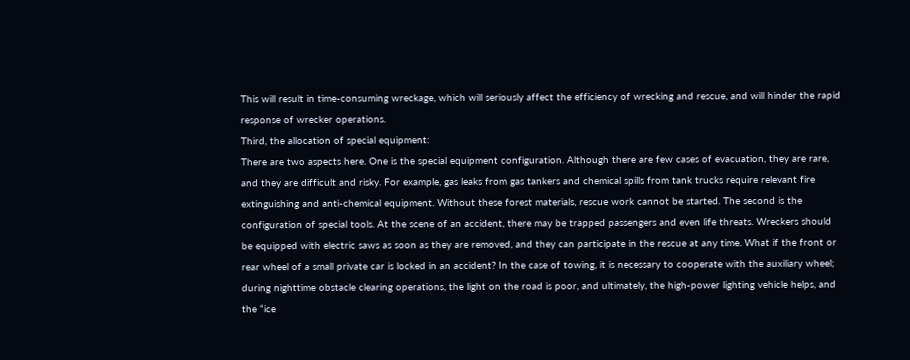This will result in time-consuming wreckage, which will seriously affect the efficiency of wrecking and rescue, and will hinder the rapid response of wrecker operations.
Third, the allocation of special equipment:
There are two aspects here. One is the special equipment configuration. Although there are few cases of evacuation, they are rare, and they are difficult and risky. For example, gas leaks from gas tankers and chemical spills from tank trucks require relevant fire extinguishing and anti-chemical equipment. Without these forest materials, rescue work cannot be started. The second is the configuration of special tools. At the scene of an accident, there may be trapped passengers and even life threats. Wreckers should be equipped with electric saws as soon as they are removed, and they can participate in the rescue at any time. What if the front or rear wheel of a small private car is locked in an accident? In the case of towing, it is necessary to cooperate with the auxiliary wheel; during nighttime obstacle clearing operations, the light on the road is poor, and ultimately, the high-power lighting vehicle helps, and the “ice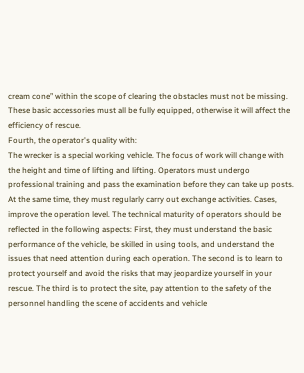cream cone” within the scope of clearing the obstacles must not be missing. These basic accessories must all be fully equipped, otherwise it will affect the efficiency of rescue.
Fourth, the operator's quality with:
The wrecker is a special working vehicle. The focus of work will change with the height and time of lifting and lifting. Operators must undergo professional training and pass the examination before they can take up posts. At the same time, they must regularly carry out exchange activities. Cases, improve the operation level. The technical maturity of operators should be reflected in the following aspects: First, they must understand the basic performance of the vehicle, be skilled in using tools, and understand the issues that need attention during each operation. The second is to learn to protect yourself and avoid the risks that may jeopardize yourself in your rescue. The third is to protect the site, pay attention to the safety of the personnel handling the scene of accidents and vehicle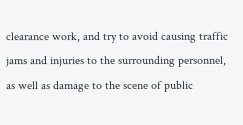clearance work, and try to avoid causing traffic jams and injuries to the surrounding personnel, as well as damage to the scene of public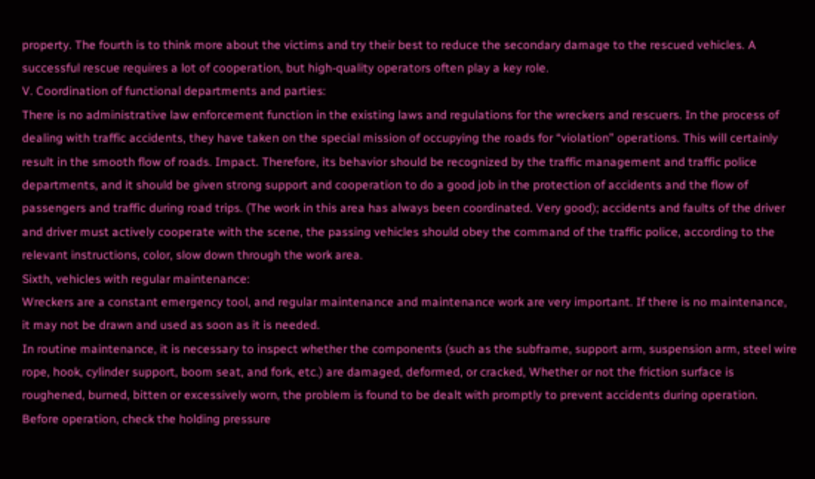property. The fourth is to think more about the victims and try their best to reduce the secondary damage to the rescued vehicles. A successful rescue requires a lot of cooperation, but high-quality operators often play a key role.
V. Coordination of functional departments and parties:
There is no administrative law enforcement function in the existing laws and regulations for the wreckers and rescuers. In the process of dealing with traffic accidents, they have taken on the special mission of occupying the roads for “violation” operations. This will certainly result in the smooth flow of roads. Impact. Therefore, its behavior should be recognized by the traffic management and traffic police departments, and it should be given strong support and cooperation to do a good job in the protection of accidents and the flow of passengers and traffic during road trips. (The work in this area has always been coordinated. Very good); accidents and faults of the driver and driver must actively cooperate with the scene, the passing vehicles should obey the command of the traffic police, according to the relevant instructions, color, slow down through the work area.
Sixth, vehicles with regular maintenance:
Wreckers are a constant emergency tool, and regular maintenance and maintenance work are very important. If there is no maintenance, it may not be drawn and used as soon as it is needed.
In routine maintenance, it is necessary to inspect whether the components (such as the subframe, support arm, suspension arm, steel wire rope, hook, cylinder support, boom seat, and fork, etc.) are damaged, deformed, or cracked, Whether or not the friction surface is roughened, burned, bitten or excessively worn, the problem is found to be dealt with promptly to prevent accidents during operation. Before operation, check the holding pressure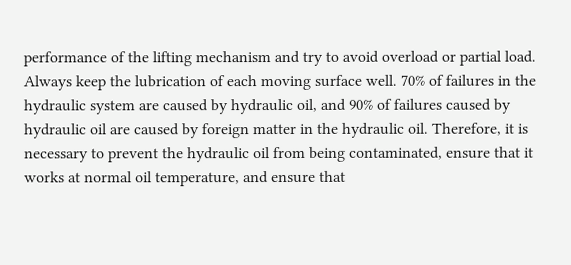performance of the lifting mechanism and try to avoid overload or partial load. Always keep the lubrication of each moving surface well. 70% of failures in the hydraulic system are caused by hydraulic oil, and 90% of failures caused by hydraulic oil are caused by foreign matter in the hydraulic oil. Therefore, it is necessary to prevent the hydraulic oil from being contaminated, ensure that it works at normal oil temperature, and ensure that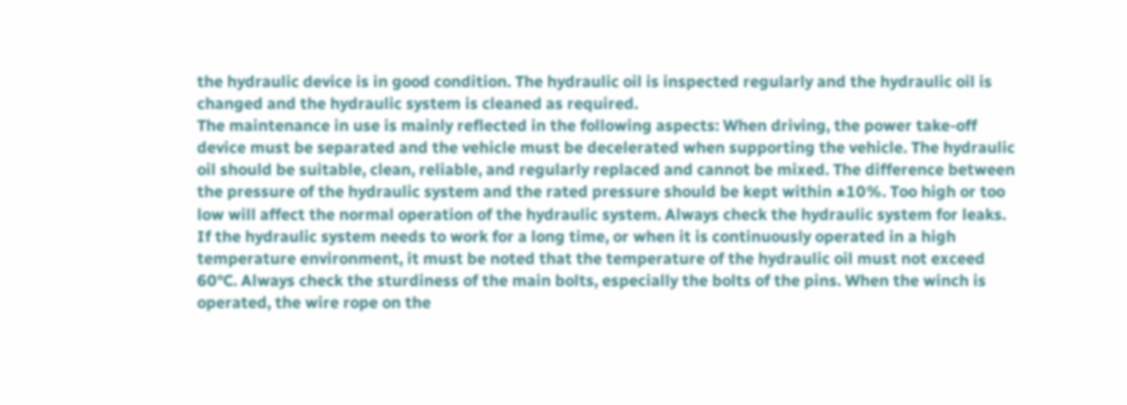the hydraulic device is in good condition. The hydraulic oil is inspected regularly and the hydraulic oil is changed and the hydraulic system is cleaned as required.
The maintenance in use is mainly reflected in the following aspects: When driving, the power take-off device must be separated and the vehicle must be decelerated when supporting the vehicle. The hydraulic oil should be suitable, clean, reliable, and regularly replaced and cannot be mixed. The difference between the pressure of the hydraulic system and the rated pressure should be kept within ±10%. Too high or too low will affect the normal operation of the hydraulic system. Always check the hydraulic system for leaks. If the hydraulic system needs to work for a long time, or when it is continuously operated in a high temperature environment, it must be noted that the temperature of the hydraulic oil must not exceed 60°C. Always check the sturdiness of the main bolts, especially the bolts of the pins. When the winch is operated, the wire rope on the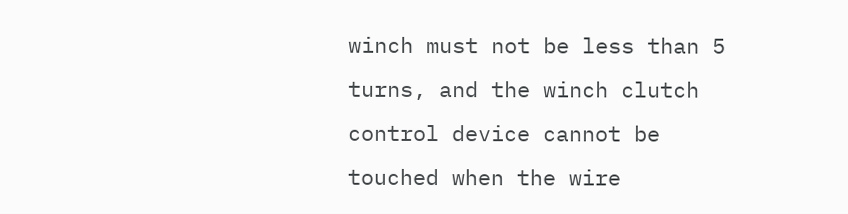winch must not be less than 5 turns, and the winch clutch control device cannot be touched when the wire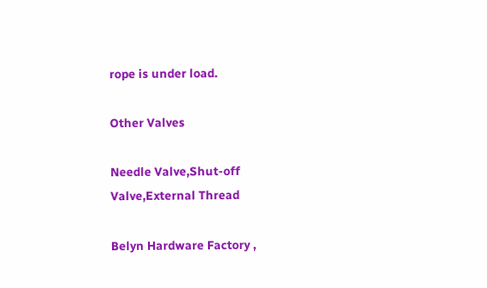rope is under load.

Other Valves

Needle Valve,Shut-off Valve,External Thread

Belyn Hardware Factory ,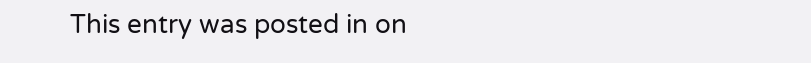This entry was posted in on